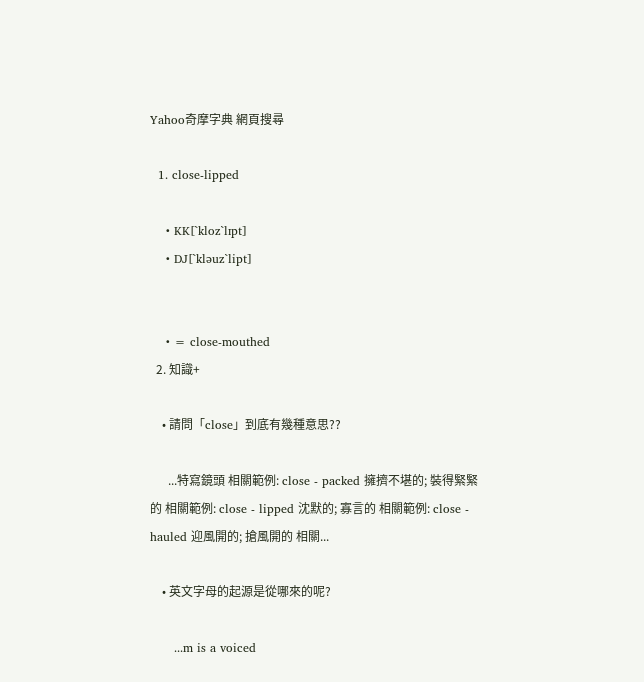Yahoo奇摩字典 網頁搜尋

  1. close-lipped

    • KK[ˋklozˋlɪpt]
    • DJ[ˋkləuzˋlipt]


    • = close-mouthed
  2. 知識+

    • 請問「close」到底有幾種意思??

      ...特寫鏡頭 相關範例: close - packed 擁擠不堪的; 裝得緊緊的 相關範例: close - lipped 沈默的; 寡言的 相關範例: close - hauled 迎風開的; 搶風開的 相關...

    • 英文字母的起源是從哪來的呢?

      ...m is a voiced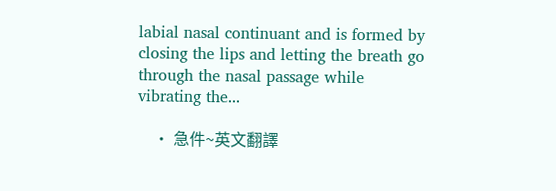labial nasal continuant and is formed by closing the lips and letting the breath go through the nasal passage while vibrating the...

    • 急件~英文翻譯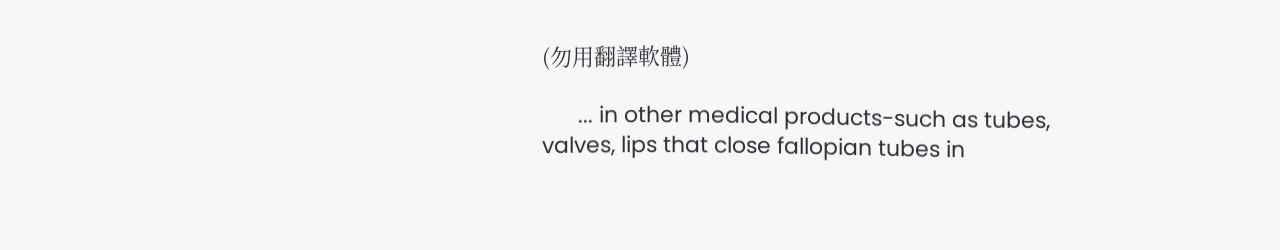(勿用翻譯軟體)

      ... in other medical products-such as tubes, valves, lips that close fallopian tubes in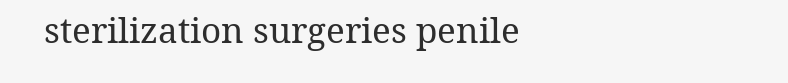sterilization surgeries penile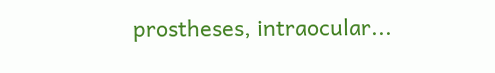prostheses, intraocular...